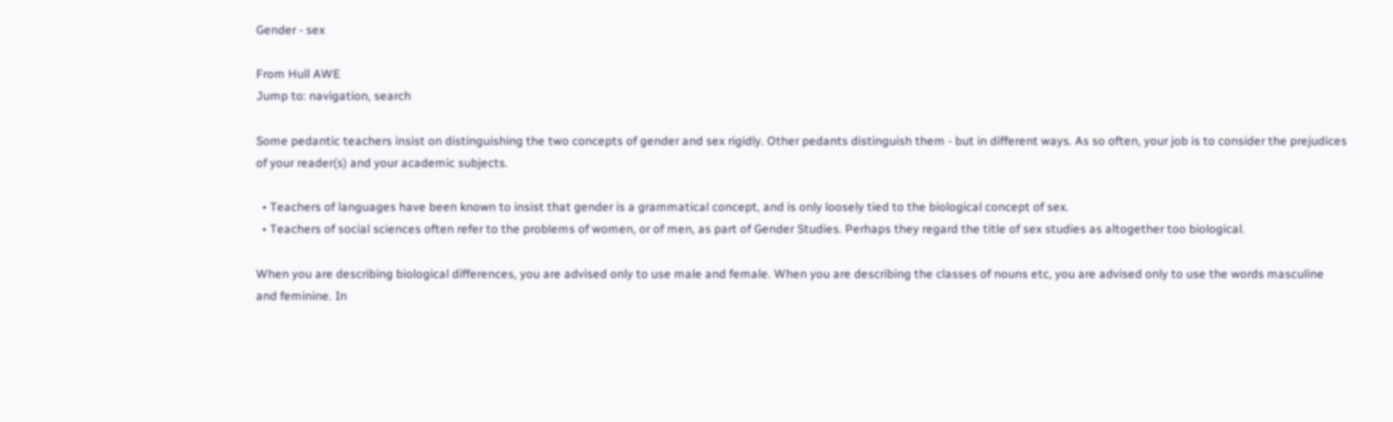Gender - sex

From Hull AWE
Jump to: navigation, search

Some pedantic teachers insist on distinguishing the two concepts of gender and sex rigidly. Other pedants distinguish them - but in different ways. As so often, your job is to consider the prejudices of your reader(s) and your academic subjects.

  • Teachers of languages have been known to insist that gender is a grammatical concept, and is only loosely tied to the biological concept of sex.
  • Teachers of social sciences often refer to the problems of women, or of men, as part of Gender Studies. Perhaps they regard the title of sex studies as altogether too biological.

When you are describing biological differences, you are advised only to use male and female. When you are describing the classes of nouns etc, you are advised only to use the words masculine and feminine. In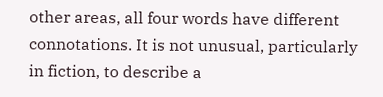other areas, all four words have different connotations. It is not unusual, particularly in fiction, to describe a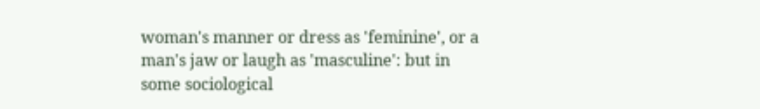woman's manner or dress as 'feminine', or a man's jaw or laugh as 'masculine': but in some sociological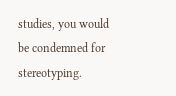studies, you would be condemned for stereotyping.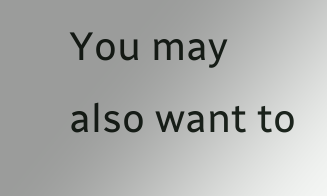You may also want to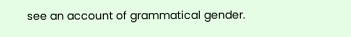see an account of grammatical gender.